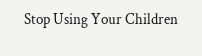Stop Using Your Children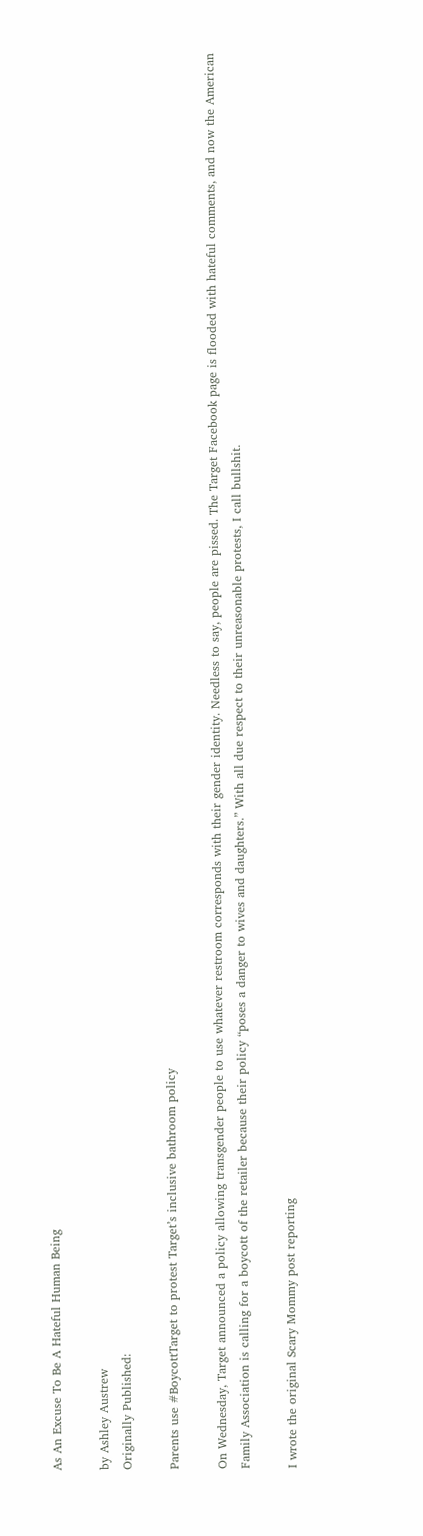As An Excuse To Be A Hateful Human Being

by Ashley Austrew
Originally Published:

Parents use #BoycottTarget to protest Target’s inclusive bathroom policy

On Wednesday, Target announced a policy allowing transgender people to use whatever restroom corresponds with their gender identity. Needless to say, people are pissed. The Target Facebook page is flooded with hateful comments, and now the American Family Association is calling for a boycott of the retailer because their policy “poses a danger to wives and daughters.” With all due respect to their unreasonable protests, I call bullshit.

I wrote the original Scary Mommy post reporting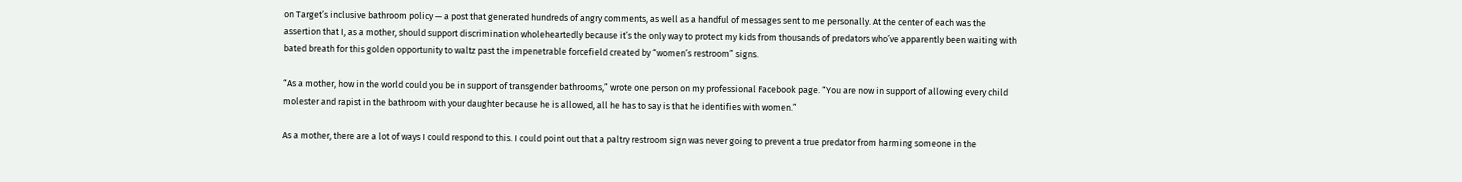on Target’s inclusive bathroom policy — a post that generated hundreds of angry comments, as well as a handful of messages sent to me personally. At the center of each was the assertion that I, as a mother, should support discrimination wholeheartedly because it’s the only way to protect my kids from thousands of predators who’ve apparently been waiting with bated breath for this golden opportunity to waltz past the impenetrable forcefield created by “women’s restroom” signs.

“As a mother, how in the world could you be in support of transgender bathrooms,” wrote one person on my professional Facebook page. “You are now in support of allowing every child molester and rapist in the bathroom with your daughter because he is allowed, all he has to say is that he identifies with women.”

As a mother, there are a lot of ways I could respond to this. I could point out that a paltry restroom sign was never going to prevent a true predator from harming someone in the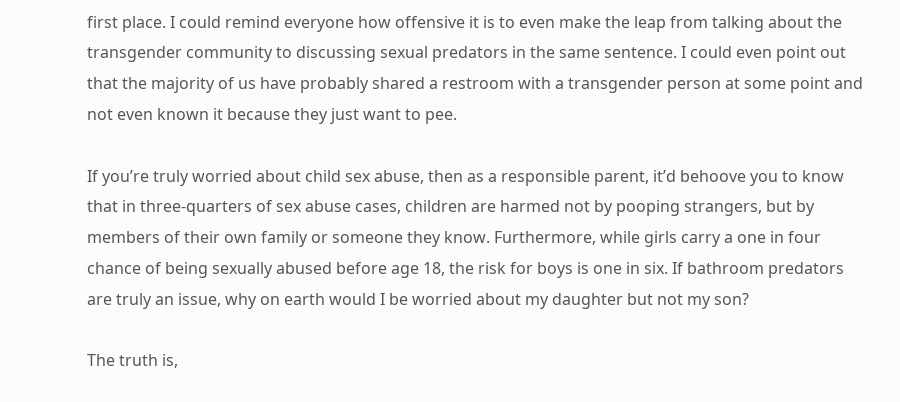first place. I could remind everyone how offensive it is to even make the leap from talking about the transgender community to discussing sexual predators in the same sentence. I could even point out that the majority of us have probably shared a restroom with a transgender person at some point and not even known it because they just want to pee.

If you’re truly worried about child sex abuse, then as a responsible parent, it’d behoove you to know that in three-quarters of sex abuse cases, children are harmed not by pooping strangers, but by members of their own family or someone they know. Furthermore, while girls carry a one in four chance of being sexually abused before age 18, the risk for boys is one in six. If bathroom predators are truly an issue, why on earth would I be worried about my daughter but not my son?

The truth is,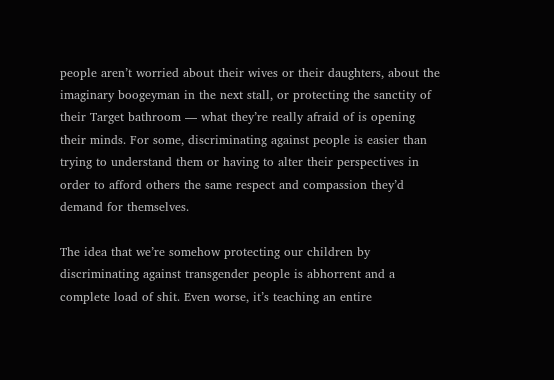people aren’t worried about their wives or their daughters, about the imaginary boogeyman in the next stall, or protecting the sanctity of their Target bathroom — what they’re really afraid of is opening their minds. For some, discriminating against people is easier than trying to understand them or having to alter their perspectives in order to afford others the same respect and compassion they’d demand for themselves.

The idea that we’re somehow protecting our children by discriminating against transgender people is abhorrent and a complete load of shit. Even worse, it’s teaching an entire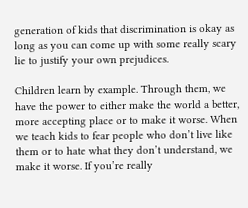generation of kids that discrimination is okay as long as you can come up with some really scary lie to justify your own prejudices.

Children learn by example. Through them, we have the power to either make the world a better, more accepting place or to make it worse. When we teach kids to fear people who don’t live like them or to hate what they don’t understand, we make it worse. If you’re really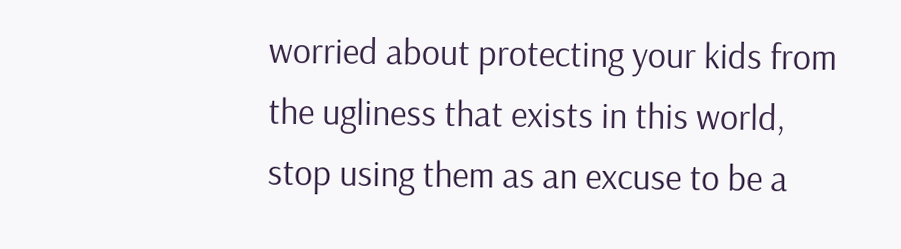worried about protecting your kids from the ugliness that exists in this world, stop using them as an excuse to be a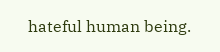hateful human being.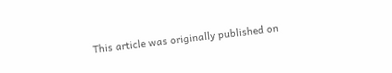This article was originally published on